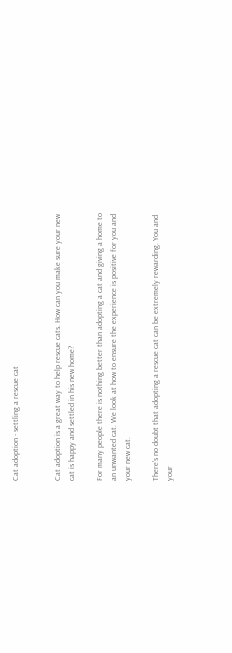Cat adoption - settling a rescue cat


Cat adoption is a great way to help rescue cats. How can you make sure your new cat is happy and settled in his new home?

For many people there is nothing better than adopting a cat and giving a home to an unwanted cat. We look at how to ensure the experience is positive for you and your new cat.

There's no doubt that adopting a rescue cat can be extremely rewarding. You and your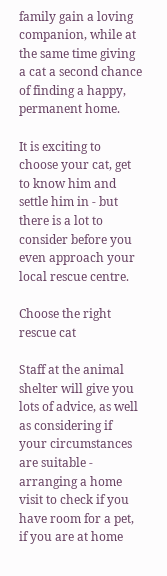family gain a loving companion, while at the same time giving a cat a second chance of finding a happy, permanent home.

It is exciting to choose your cat, get to know him and settle him in - but there is a lot to consider before you even approach your local rescue centre.

Choose the right rescue cat

Staff at the animal shelter will give you lots of advice, as well as considering if your circumstances are suitable - arranging a home visit to check if you have room for a pet, if you are at home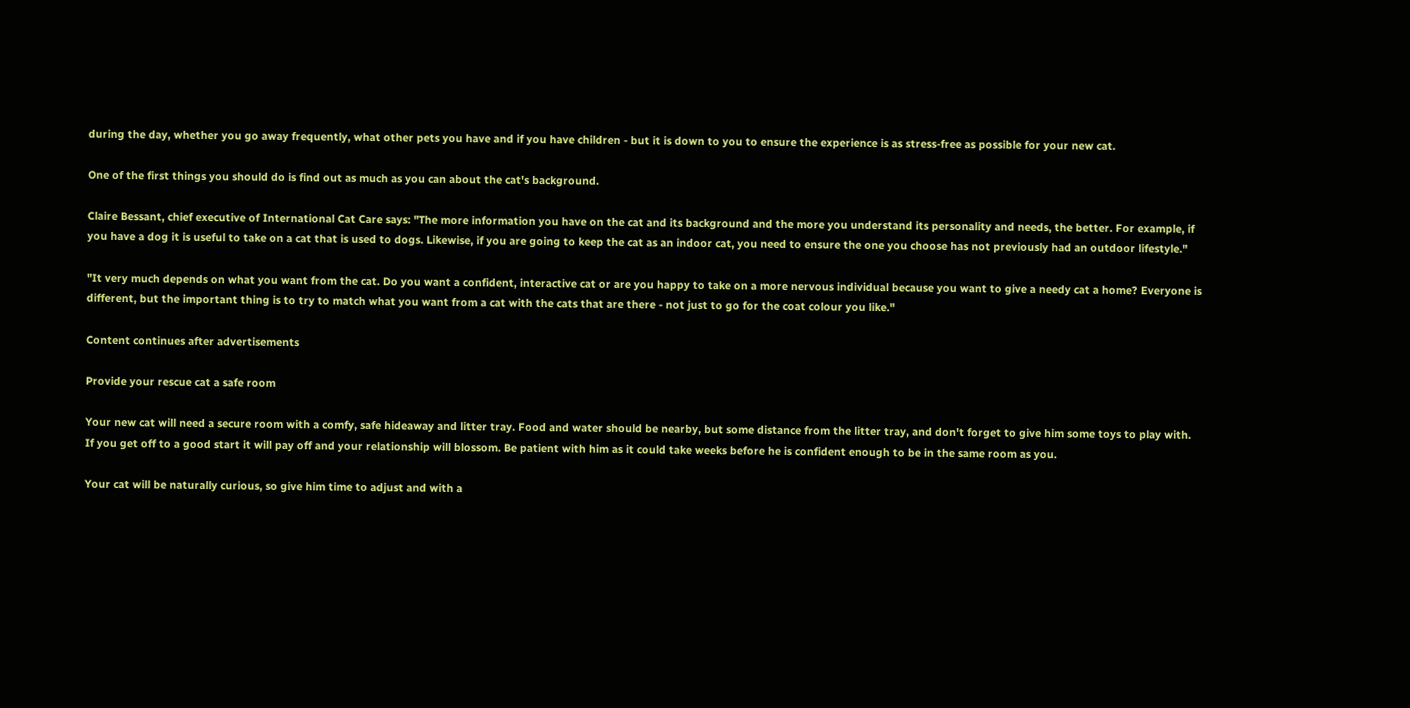during the day, whether you go away frequently, what other pets you have and if you have children - but it is down to you to ensure the experience is as stress-free as possible for your new cat.

One of the first things you should do is find out as much as you can about the cat's background.

Claire Bessant, chief executive of International Cat Care says: "The more information you have on the cat and its background and the more you understand its personality and needs, the better. For example, if you have a dog it is useful to take on a cat that is used to dogs. Likewise, if you are going to keep the cat as an indoor cat, you need to ensure the one you choose has not previously had an outdoor lifestyle."

"It very much depends on what you want from the cat. Do you want a confident, interactive cat or are you happy to take on a more nervous individual because you want to give a needy cat a home? Everyone is different, but the important thing is to try to match what you want from a cat with the cats that are there - not just to go for the coat colour you like."

Content continues after advertisements

Provide your rescue cat a safe room

Your new cat will need a secure room with a comfy, safe hideaway and litter tray. Food and water should be nearby, but some distance from the litter tray, and don't forget to give him some toys to play with. If you get off to a good start it will pay off and your relationship will blossom. Be patient with him as it could take weeks before he is confident enough to be in the same room as you.

Your cat will be naturally curious, so give him time to adjust and with a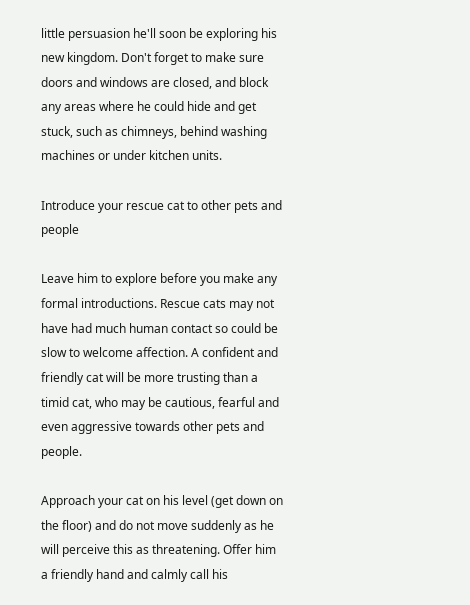little persuasion he'll soon be exploring his new kingdom. Don't forget to make sure doors and windows are closed, and block any areas where he could hide and get stuck, such as chimneys, behind washing machines or under kitchen units.

Introduce your rescue cat to other pets and people

Leave him to explore before you make any formal introductions. Rescue cats may not have had much human contact so could be slow to welcome affection. A confident and friendly cat will be more trusting than a timid cat, who may be cautious, fearful and even aggressive towards other pets and people.

Approach your cat on his level (get down on the floor) and do not move suddenly as he will perceive this as threatening. Offer him a friendly hand and calmly call his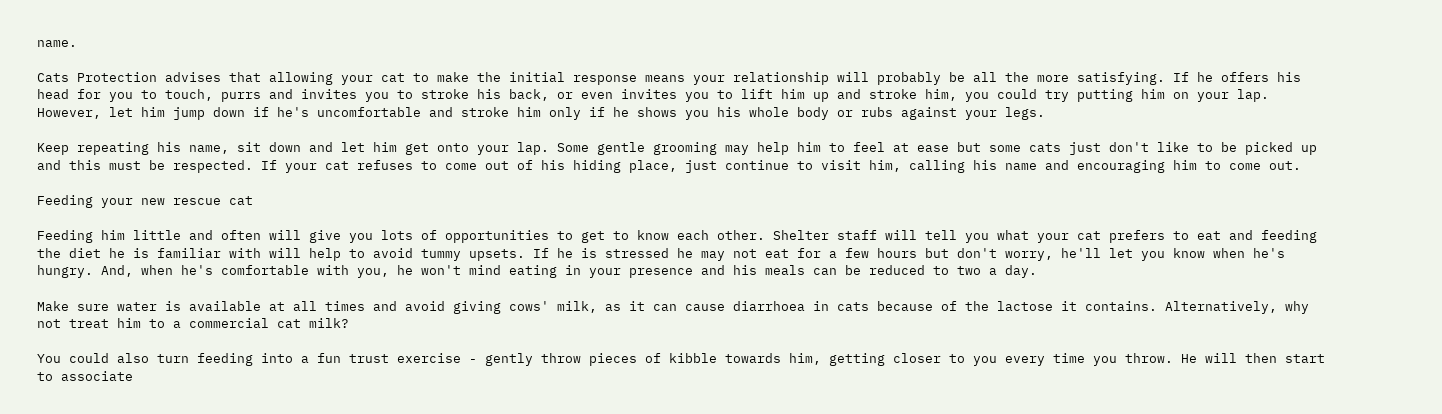name.

Cats Protection advises that allowing your cat to make the initial response means your relationship will probably be all the more satisfying. If he offers his head for you to touch, purrs and invites you to stroke his back, or even invites you to lift him up and stroke him, you could try putting him on your lap. However, let him jump down if he's uncomfortable and stroke him only if he shows you his whole body or rubs against your legs.

Keep repeating his name, sit down and let him get onto your lap. Some gentle grooming may help him to feel at ease but some cats just don't like to be picked up and this must be respected. If your cat refuses to come out of his hiding place, just continue to visit him, calling his name and encouraging him to come out.

Feeding your new rescue cat

Feeding him little and often will give you lots of opportunities to get to know each other. Shelter staff will tell you what your cat prefers to eat and feeding the diet he is familiar with will help to avoid tummy upsets. If he is stressed he may not eat for a few hours but don't worry, he'll let you know when he's hungry. And, when he's comfortable with you, he won't mind eating in your presence and his meals can be reduced to two a day.

Make sure water is available at all times and avoid giving cows' milk, as it can cause diarrhoea in cats because of the lactose it contains. Alternatively, why not treat him to a commercial cat milk?

You could also turn feeding into a fun trust exercise - gently throw pieces of kibble towards him, getting closer to you every time you throw. He will then start to associate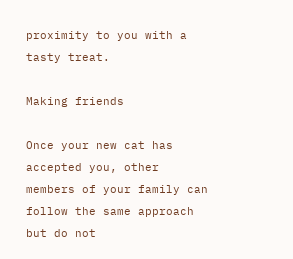proximity to you with a tasty treat.

Making friends

Once your new cat has accepted you, other members of your family can follow the same approach but do not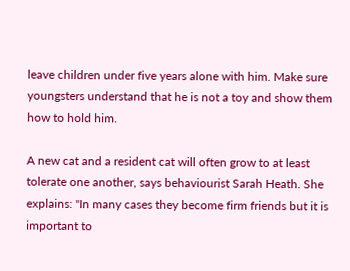leave children under five years alone with him. Make sure youngsters understand that he is not a toy and show them how to hold him.

A new cat and a resident cat will often grow to at least tolerate one another, says behaviourist Sarah Heath. She explains: "In many cases they become firm friends but it is important to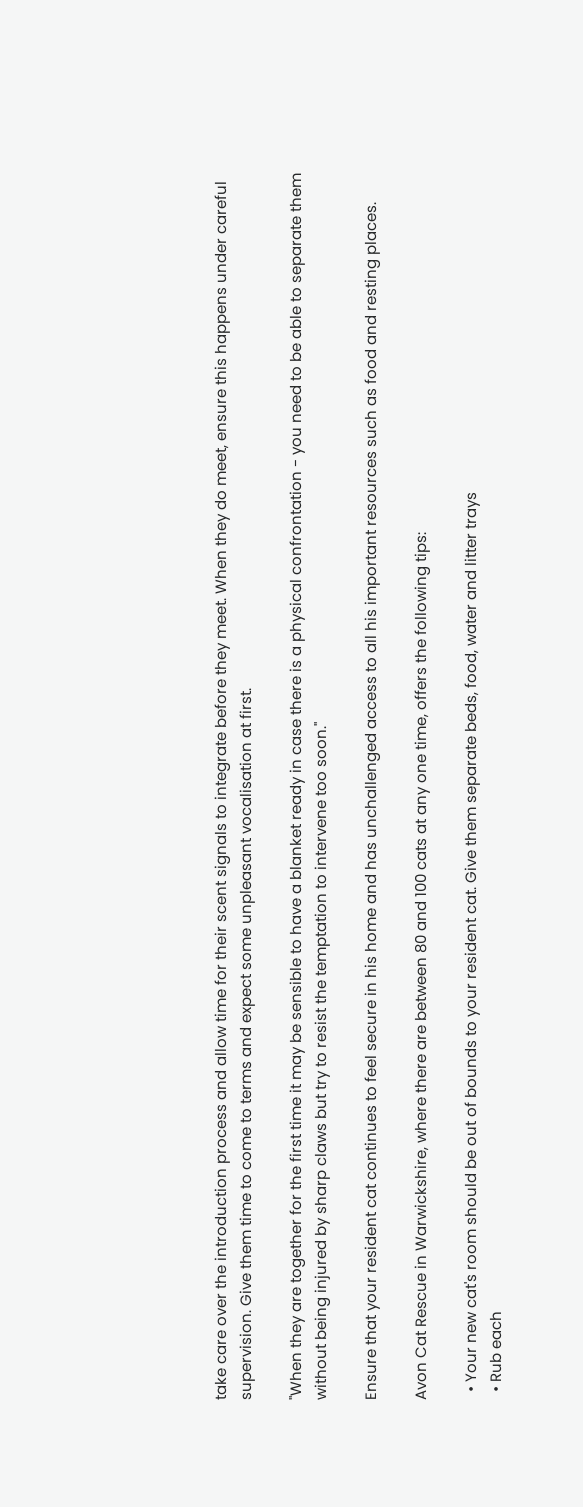take care over the introduction process and allow time for their scent signals to integrate before they meet. When they do meet, ensure this happens under careful supervision. Give them time to come to terms and expect some unpleasant vocalisation at first.

"When they are together for the first time it may be sensible to have a blanket ready in case there is a physical confrontation - you need to be able to separate them without being injured by sharp claws but try to resist the temptation to intervene too soon."

Ensure that your resident cat continues to feel secure in his home and has unchallenged access to all his important resources such as food and resting places.

Avon Cat Rescue in Warwickshire, where there are between 80 and 100 cats at any one time, offers the following tips:

  • Your new cat's room should be out of bounds to your resident cat. Give them separate beds, food, water and litter trays
  • Rub each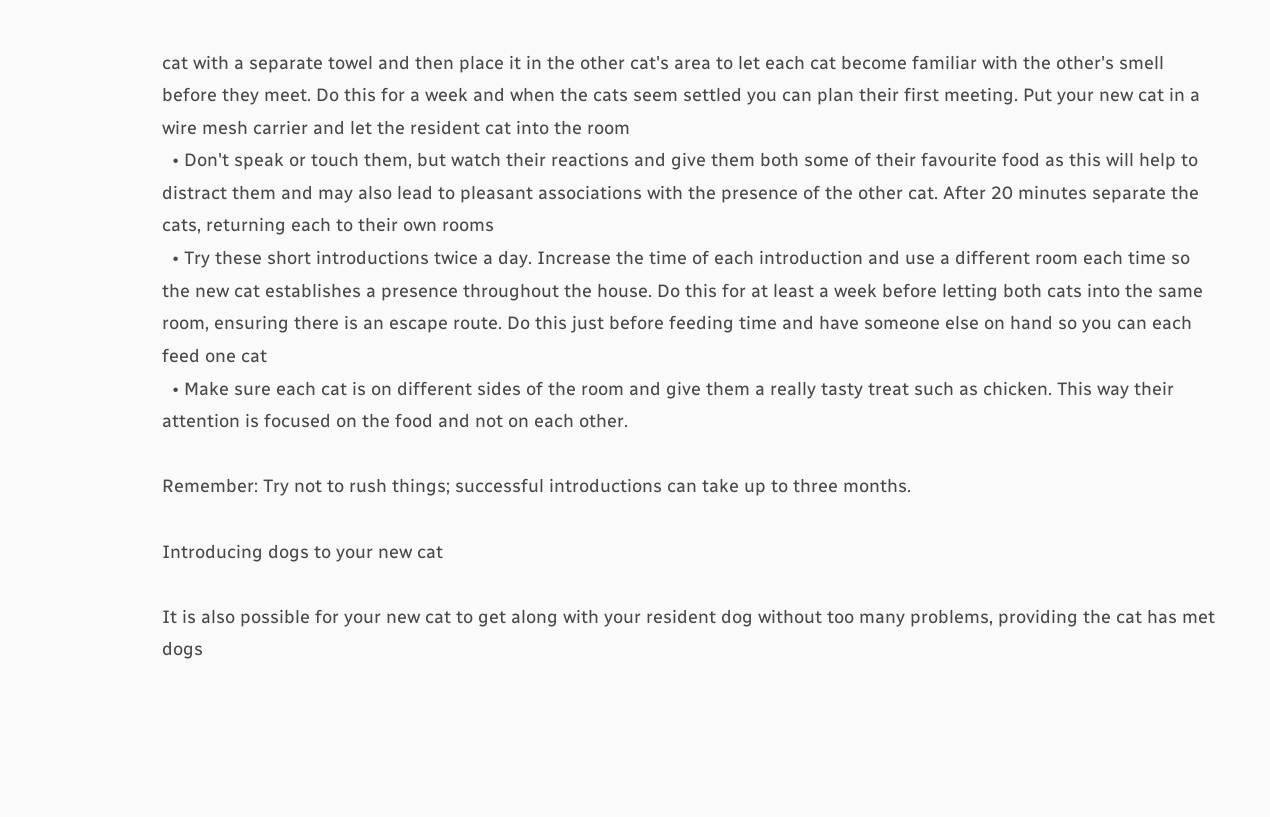cat with a separate towel and then place it in the other cat's area to let each cat become familiar with the other's smell before they meet. Do this for a week and when the cats seem settled you can plan their first meeting. Put your new cat in a wire mesh carrier and let the resident cat into the room
  • Don't speak or touch them, but watch their reactions and give them both some of their favourite food as this will help to distract them and may also lead to pleasant associations with the presence of the other cat. After 20 minutes separate the cats, returning each to their own rooms
  • Try these short introductions twice a day. Increase the time of each introduction and use a different room each time so the new cat establishes a presence throughout the house. Do this for at least a week before letting both cats into the same room, ensuring there is an escape route. Do this just before feeding time and have someone else on hand so you can each feed one cat
  • Make sure each cat is on different sides of the room and give them a really tasty treat such as chicken. This way their attention is focused on the food and not on each other.

Remember: Try not to rush things; successful introductions can take up to three months.

Introducing dogs to your new cat

It is also possible for your new cat to get along with your resident dog without too many problems, providing the cat has met dogs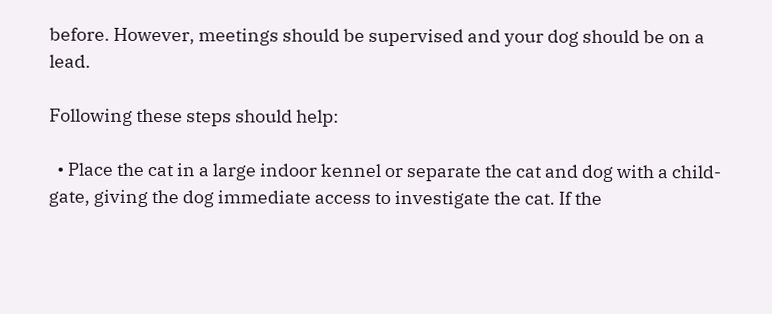before. However, meetings should be supervised and your dog should be on a lead.

Following these steps should help:

  • Place the cat in a large indoor kennel or separate the cat and dog with a child-gate, giving the dog immediate access to investigate the cat. If the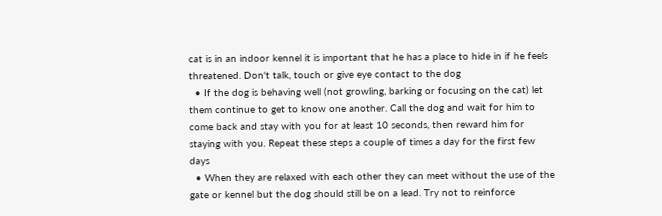cat is in an indoor kennel it is important that he has a place to hide in if he feels threatened. Don't talk, touch or give eye contact to the dog
  • If the dog is behaving well (not growling, barking or focusing on the cat) let them continue to get to know one another. Call the dog and wait for him to come back and stay with you for at least 10 seconds, then reward him for staying with you. Repeat these steps a couple of times a day for the first few days
  • When they are relaxed with each other they can meet without the use of the gate or kennel but the dog should still be on a lead. Try not to reinforce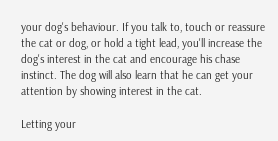your dog's behaviour. If you talk to, touch or reassure the cat or dog, or hold a tight lead, you'll increase the dog's interest in the cat and encourage his chase instinct. The dog will also learn that he can get your attention by showing interest in the cat.

Letting your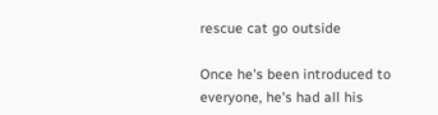rescue cat go outside

Once he's been introduced to everyone, he's had all his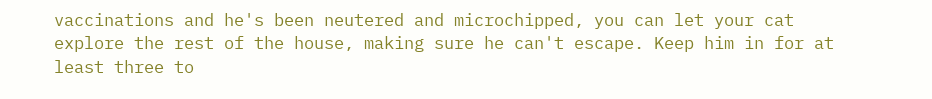vaccinations and he's been neutered and microchipped, you can let your cat explore the rest of the house, making sure he can't escape. Keep him in for at least three to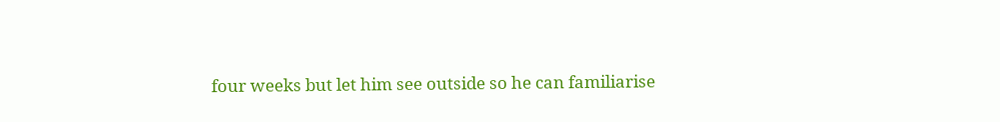four weeks but let him see outside so he can familiarise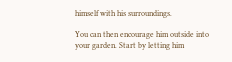himself with his surroundings.

You can then encourage him outside into your garden. Start by letting him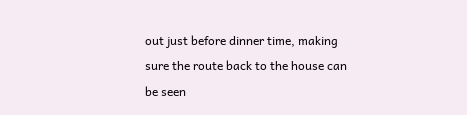out just before dinner time, making sure the route back to the house can be seen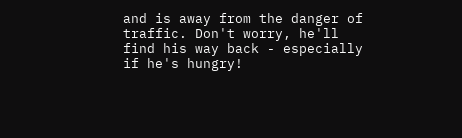and is away from the danger of traffic. Don't worry, he'll find his way back - especially if he's hungry!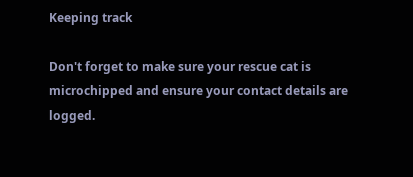Keeping track

Don't forget to make sure your rescue cat is microchipped and ensure your contact details are logged.